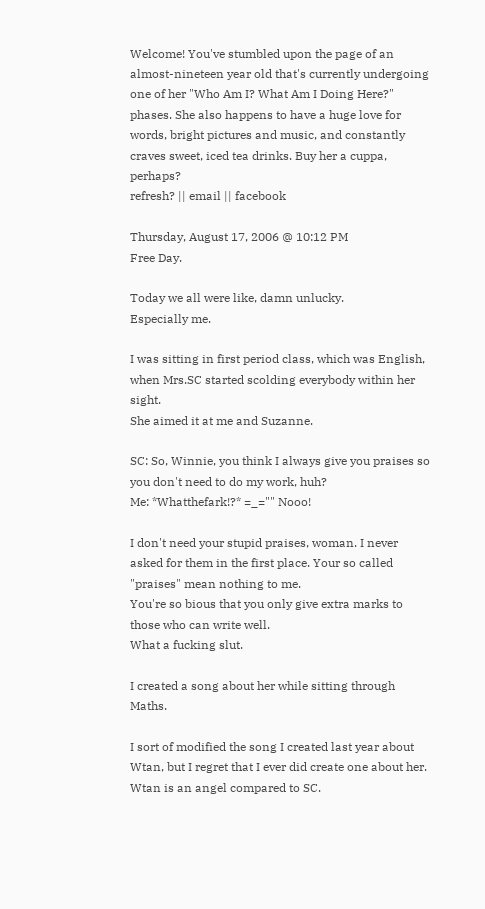Welcome! You've stumbled upon the page of an almost-nineteen year old that's currently undergoing one of her "Who Am I? What Am I Doing Here?" phases. She also happens to have a huge love for words, bright pictures and music, and constantly craves sweet, iced tea drinks. Buy her a cuppa, perhaps?
refresh? || email || facebook

Thursday, August 17, 2006 @ 10:12 PM
Free Day.

Today we all were like, damn unlucky.
Especially me.

I was sitting in first period class, which was English, when Mrs.SC started scolding everybody within her sight.
She aimed it at me and Suzanne.

SC: So, Winnie, you think I always give you praises so you don't need to do my work, huh?
Me: *Whatthefark!?* =_="" Nooo!

I don't need your stupid praises, woman. I never asked for them in the first place. Your so called "praises" mean nothing to me.
You're so bious that you only give extra marks to those who can write well.
What a fucking slut.

I created a song about her while sitting through Maths.

I sort of modified the song I created last year about Wtan, but I regret that I ever did create one about her.
Wtan is an angel compared to SC.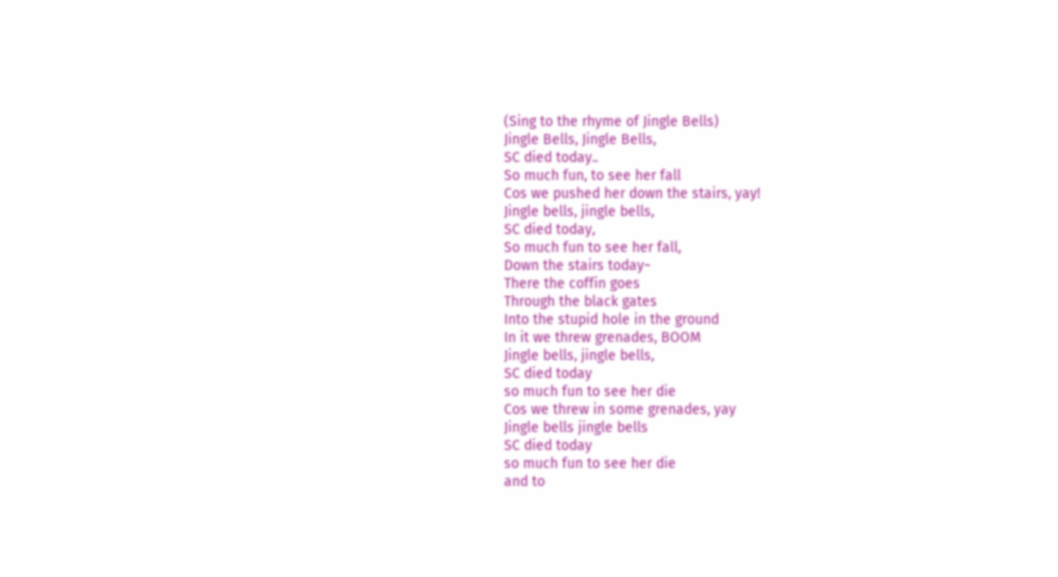(Sing to the rhyme of Jingle Bells)
Jingle Bells, Jingle Bells,
SC died today..
So much fun, to see her fall
Cos we pushed her down the stairs, yay!
Jingle bells, jingle bells,
SC died today,
So much fun to see her fall,
Down the stairs today~
There the coffin goes
Through the black gates
Into the stupid hole in the ground
In it we threw grenades, BOOM
Jingle bells, jingle bells,
SC died today
so much fun to see her die
Cos we threw in some grenades, yay
Jingle bells jingle bells
SC died today
so much fun to see her die
and to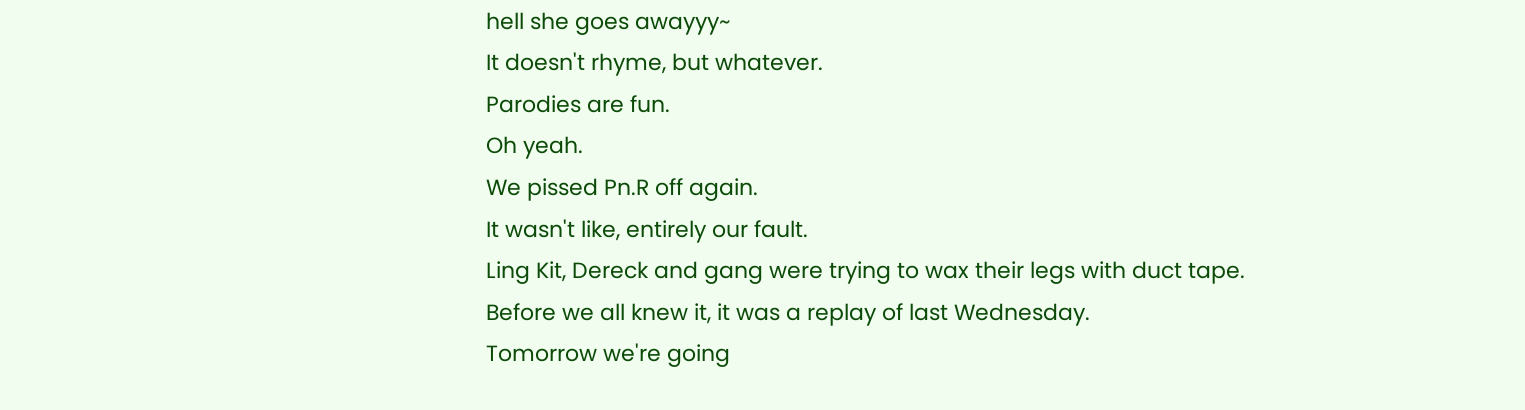hell she goes awayyy~
It doesn't rhyme, but whatever.
Parodies are fun.
Oh yeah.
We pissed Pn.R off again.
It wasn't like, entirely our fault.
Ling Kit, Dereck and gang were trying to wax their legs with duct tape.
Before we all knew it, it was a replay of last Wednesday.
Tomorrow we're going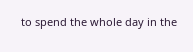to spend the whole day in the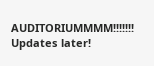AUDITORIUMMMM!!!!!!!
Updates later!